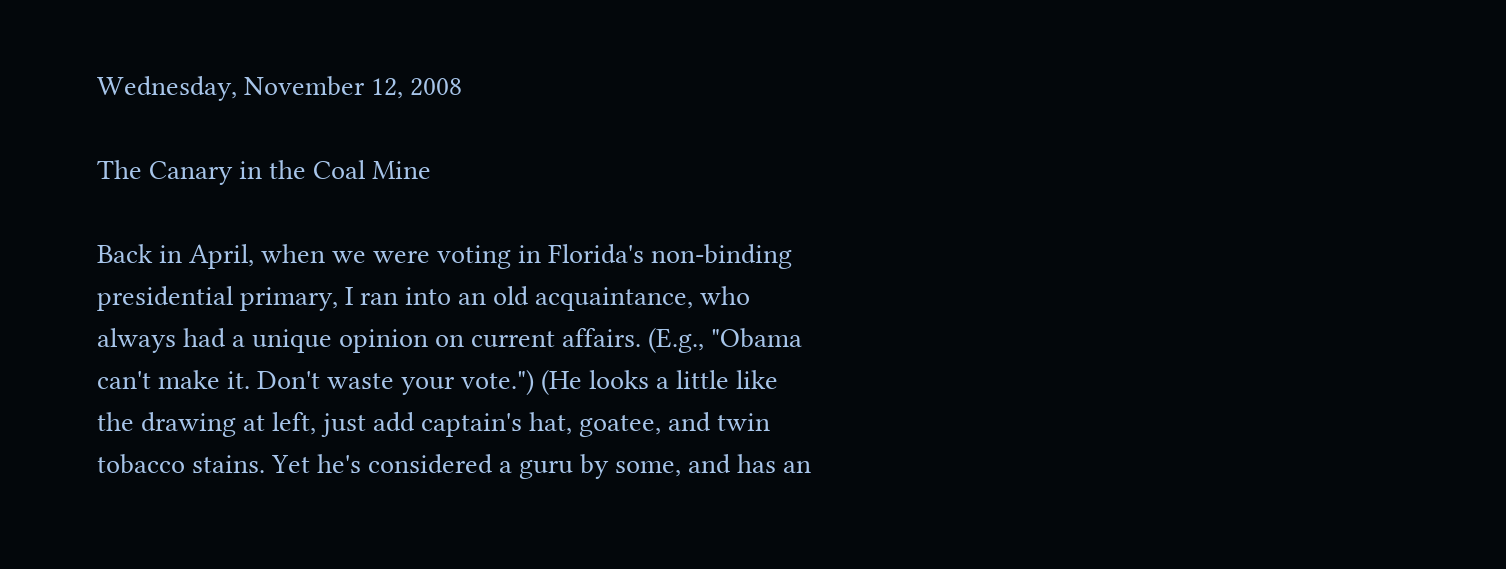Wednesday, November 12, 2008

The Canary in the Coal Mine

Back in April, when we were voting in Florida's non-binding presidential primary, I ran into an old acquaintance, who always had a unique opinion on current affairs. (E.g., "Obama can't make it. Don't waste your vote.") (He looks a little like the drawing at left, just add captain's hat, goatee, and twin tobacco stains. Yet he's considered a guru by some, and has an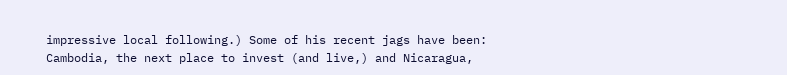impressive local following.) Some of his recent jags have been: Cambodia, the next place to invest (and live,) and Nicaragua,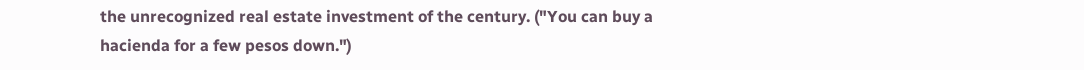the unrecognized real estate investment of the century. ("You can buy a hacienda for a few pesos down.")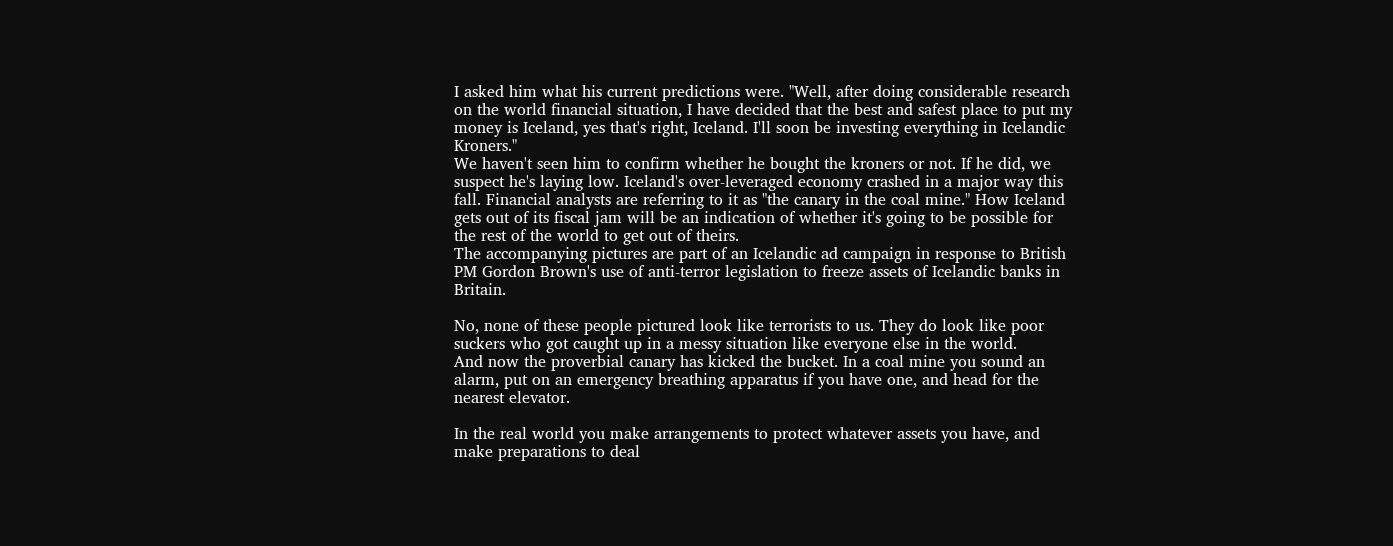I asked him what his current predictions were. "Well, after doing considerable research on the world financial situation, I have decided that the best and safest place to put my money is Iceland, yes that's right, Iceland. I'll soon be investing everything in Icelandic Kroners."
We haven't seen him to confirm whether he bought the kroners or not. If he did, we suspect he's laying low. Iceland's over-leveraged economy crashed in a major way this fall. Financial analysts are referring to it as "the canary in the coal mine." How Iceland gets out of its fiscal jam will be an indication of whether it's going to be possible for the rest of the world to get out of theirs.
The accompanying pictures are part of an Icelandic ad campaign in response to British PM Gordon Brown's use of anti-terror legislation to freeze assets of Icelandic banks in Britain.

No, none of these people pictured look like terrorists to us. They do look like poor suckers who got caught up in a messy situation like everyone else in the world.
And now the proverbial canary has kicked the bucket. In a coal mine you sound an alarm, put on an emergency breathing apparatus if you have one, and head for the nearest elevator.

In the real world you make arrangements to protect whatever assets you have, and make preparations to deal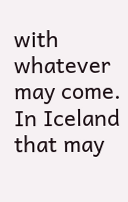with whatever may come. In Iceland that may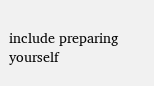include preparing yourself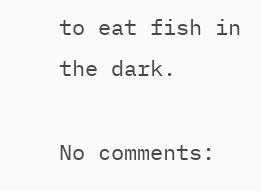to eat fish in the dark.

No comments: